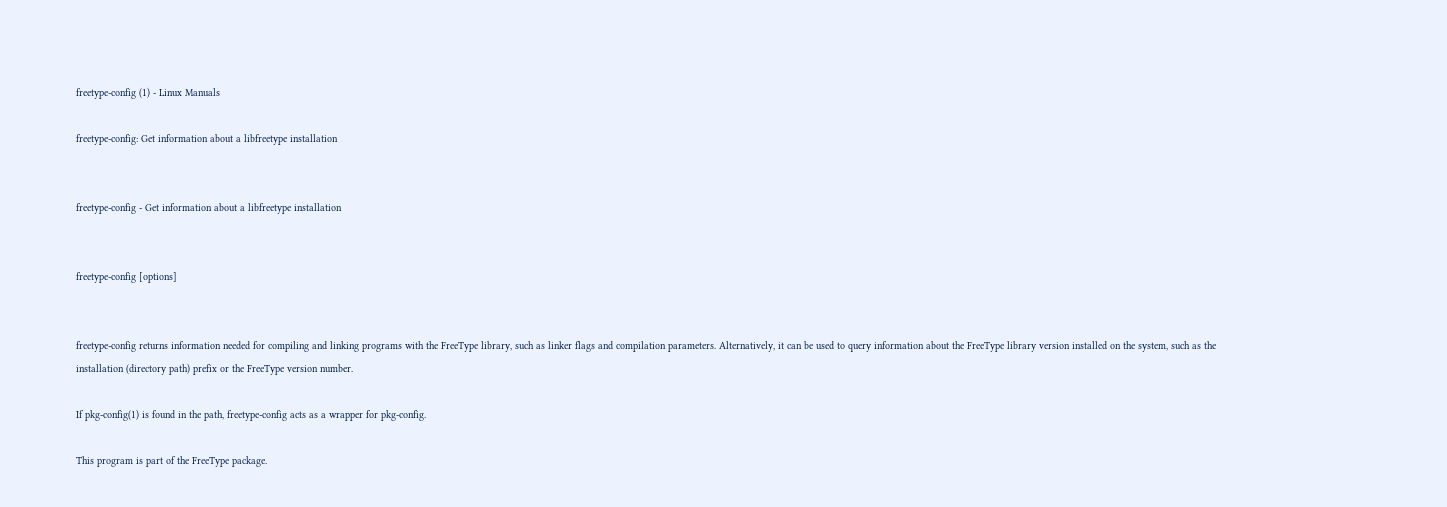freetype-config (1) - Linux Manuals

freetype-config: Get information about a libfreetype installation


freetype-config - Get information about a libfreetype installation


freetype-config [options]


freetype-config returns information needed for compiling and linking programs with the FreeType library, such as linker flags and compilation parameters. Alternatively, it can be used to query information about the FreeType library version installed on the system, such as the installation (directory path) prefix or the FreeType version number.

If pkg-config(1) is found in the path, freetype-config acts as a wrapper for pkg-config.

This program is part of the FreeType package.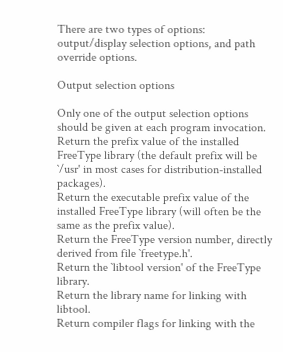There are two types of options: output/display selection options, and path override options.

Output selection options

Only one of the output selection options should be given at each program invocation.
Return the prefix value of the installed FreeType library (the default prefix will be `/usr' in most cases for distribution-installed packages).
Return the executable prefix value of the installed FreeType library (will often be the same as the prefix value).
Return the FreeType version number, directly derived from file `freetype.h'.
Return the `libtool version' of the FreeType library.
Return the library name for linking with libtool.
Return compiler flags for linking with the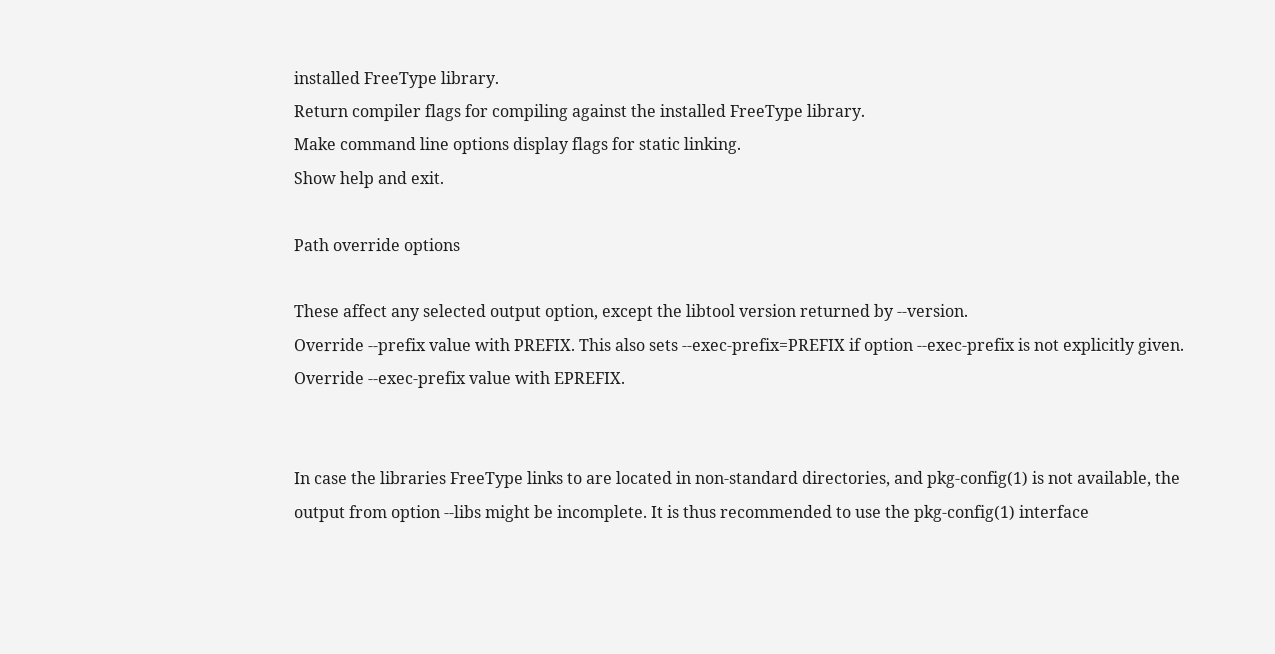installed FreeType library.
Return compiler flags for compiling against the installed FreeType library.
Make command line options display flags for static linking.
Show help and exit.

Path override options

These affect any selected output option, except the libtool version returned by --version.
Override --prefix value with PREFIX. This also sets --exec-prefix=PREFIX if option --exec-prefix is not explicitly given.
Override --exec-prefix value with EPREFIX.


In case the libraries FreeType links to are located in non-standard directories, and pkg-config(1) is not available, the output from option --libs might be incomplete. It is thus recommended to use the pkg-config(1) interface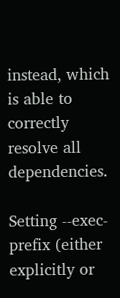instead, which is able to correctly resolve all dependencies.

Setting --exec-prefix (either explicitly or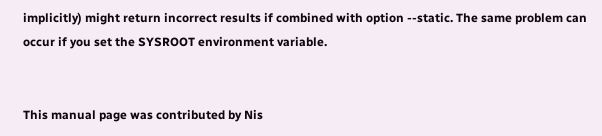implicitly) might return incorrect results if combined with option --static. The same problem can occur if you set the SYSROOT environment variable.


This manual page was contributed by Nis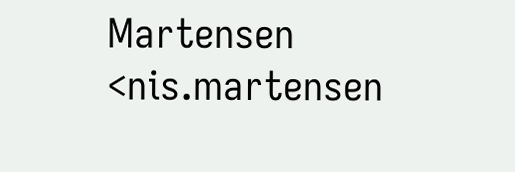Martensen <nis.martensen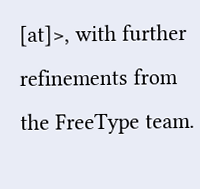[at]>, with further refinements from the FreeType team.